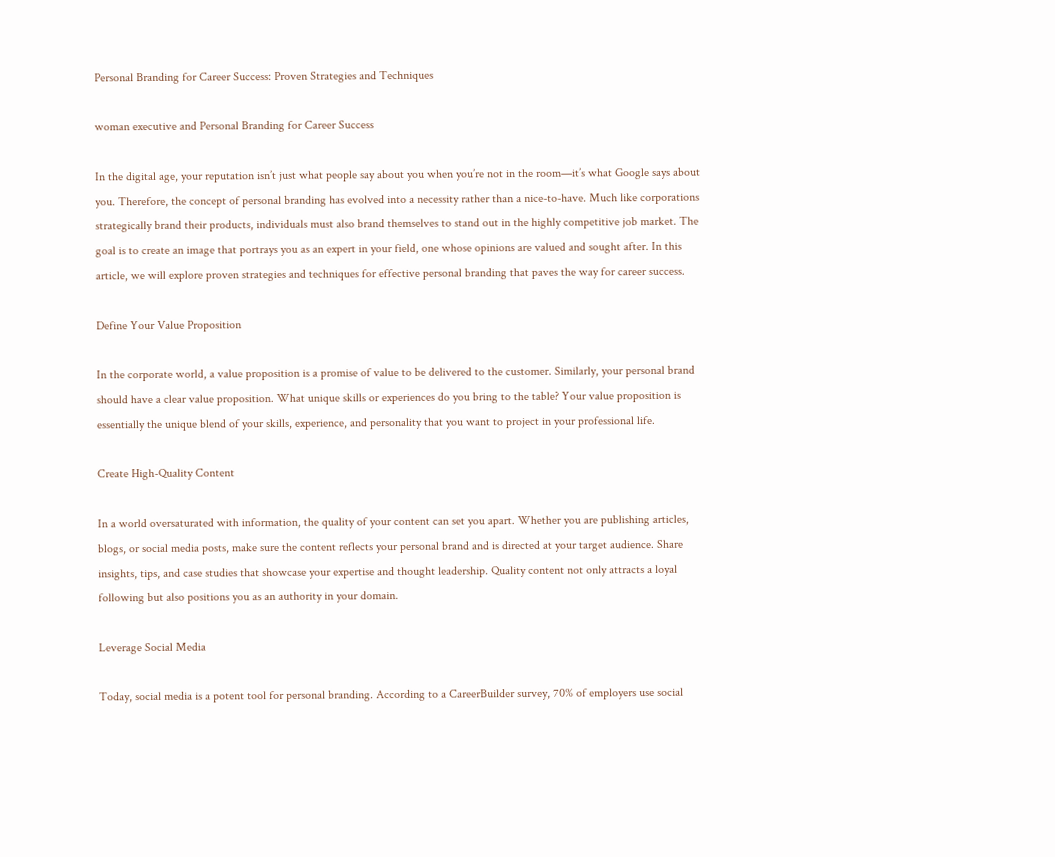Personal Branding for Career Success: Proven Strategies and Techniques

woman executive and Personal Branding for Career Success

In the digital age, your reputation isn’t just what people say about you when you’re not in the room—it’s what Google says about you. Therefore, the concept of personal branding has evolved into a necessity rather than a nice-to-have. Much like corporations strategically brand their products, individuals must also brand themselves to stand out in the highly competitive job market. The goal is to create an image that portrays you as an expert in your field, one whose opinions are valued and sought after. In this article, we will explore proven strategies and techniques for effective personal branding that paves the way for career success.

Define Your Value Proposition

In the corporate world, a value proposition is a promise of value to be delivered to the customer. Similarly, your personal brand should have a clear value proposition. What unique skills or experiences do you bring to the table? Your value proposition is essentially the unique blend of your skills, experience, and personality that you want to project in your professional life.

Create High-Quality Content

In a world oversaturated with information, the quality of your content can set you apart. Whether you are publishing articles, blogs, or social media posts, make sure the content reflects your personal brand and is directed at your target audience. Share insights, tips, and case studies that showcase your expertise and thought leadership. Quality content not only attracts a loyal following but also positions you as an authority in your domain.

Leverage Social Media

Today, social media is a potent tool for personal branding. According to a CareerBuilder survey, 70% of employers use social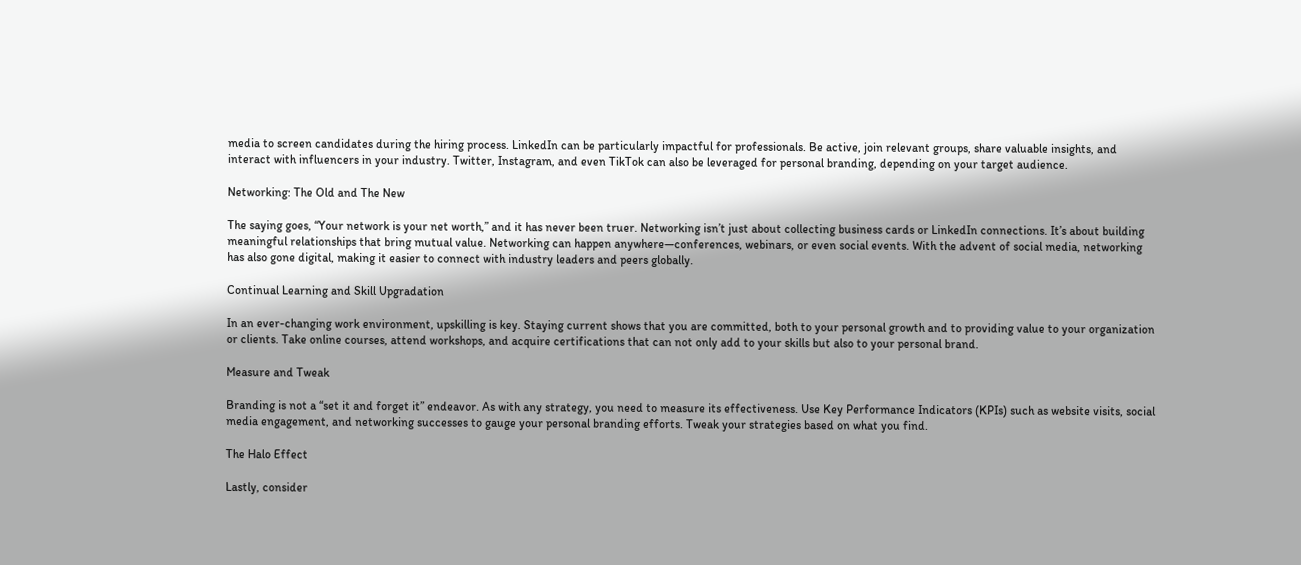media to screen candidates during the hiring process. LinkedIn can be particularly impactful for professionals. Be active, join relevant groups, share valuable insights, and interact with influencers in your industry. Twitter, Instagram, and even TikTok can also be leveraged for personal branding, depending on your target audience.

Networking: The Old and The New

The saying goes, “Your network is your net worth,” and it has never been truer. Networking isn’t just about collecting business cards or LinkedIn connections. It’s about building meaningful relationships that bring mutual value. Networking can happen anywhere—conferences, webinars, or even social events. With the advent of social media, networking has also gone digital, making it easier to connect with industry leaders and peers globally.

Continual Learning and Skill Upgradation

In an ever-changing work environment, upskilling is key. Staying current shows that you are committed, both to your personal growth and to providing value to your organization or clients. Take online courses, attend workshops, and acquire certifications that can not only add to your skills but also to your personal brand.

Measure and Tweak

Branding is not a “set it and forget it” endeavor. As with any strategy, you need to measure its effectiveness. Use Key Performance Indicators (KPIs) such as website visits, social media engagement, and networking successes to gauge your personal branding efforts. Tweak your strategies based on what you find.

The Halo Effect

Lastly, consider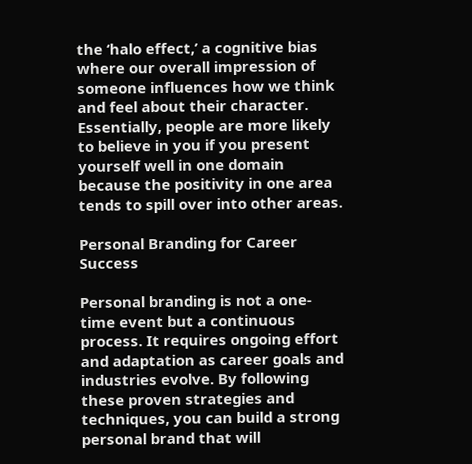the ‘halo effect,’ a cognitive bias where our overall impression of someone influences how we think and feel about their character. Essentially, people are more likely to believe in you if you present yourself well in one domain because the positivity in one area tends to spill over into other areas.

Personal Branding for Career Success

Personal branding is not a one-time event but a continuous process. It requires ongoing effort and adaptation as career goals and industries evolve. By following these proven strategies and techniques, you can build a strong personal brand that will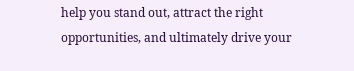help you stand out, attract the right opportunities, and ultimately drive your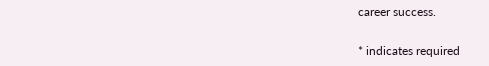career success.


* indicates required